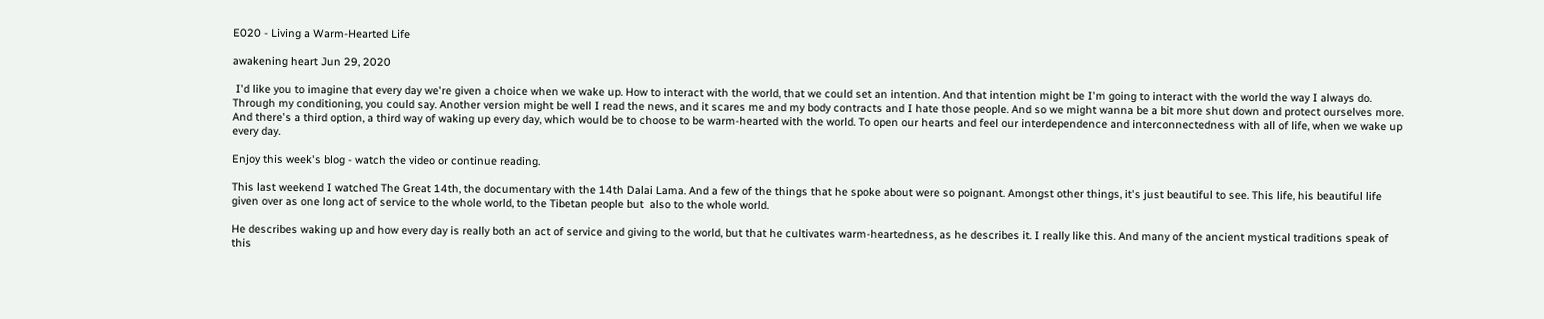E020 - Living a Warm-Hearted Life

awakening heart Jun 29, 2020

 I'd like you to imagine that every day we're given a choice when we wake up. How to interact with the world, that we could set an intention. And that intention might be I'm going to interact with the world the way I always do. Through my conditioning, you could say. Another version might be well I read the news, and it scares me and my body contracts and I hate those people. And so we might wanna be a bit more shut down and protect ourselves more. And there's a third option, a third way of waking up every day, which would be to choose to be warm-hearted with the world. To open our hearts and feel our interdependence and interconnectedness with all of life, when we wake up every day.

Enjoy this week's blog - watch the video or continue reading.

This last weekend I watched The Great 14th, the documentary with the 14th Dalai Lama. And a few of the things that he spoke about were so poignant. Amongst other things, it's just beautiful to see. This life, his beautiful life given over as one long act of service to the whole world, to the Tibetan people but  also to the whole world.

He describes waking up and how every day is really both an act of service and giving to the world, but that he cultivates warm-heartedness, as he describes it. I really like this. And many of the ancient mystical traditions speak of this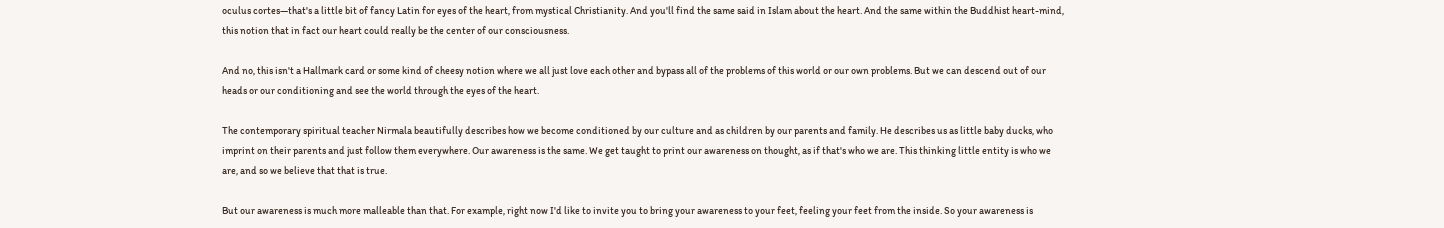oculus cortes—that's a little bit of fancy Latin for eyes of the heart, from mystical Christianity. And you'll find the same said in Islam about the heart. And the same within the Buddhist heart-mind, this notion that in fact our heart could really be the center of our consciousness.

And no, this isn't a Hallmark card or some kind of cheesy notion where we all just love each other and bypass all of the problems of this world or our own problems. But we can descend out of our heads or our conditioning and see the world through the eyes of the heart.

The contemporary spiritual teacher Nirmala beautifully describes how we become conditioned by our culture and as children by our parents and family. He describes us as little baby ducks, who imprint on their parents and just follow them everywhere. Our awareness is the same. We get taught to print our awareness on thought, as if that's who we are. This thinking little entity is who we are, and so we believe that that is true.

But our awareness is much more malleable than that. For example, right now I'd like to invite you to bring your awareness to your feet, feeling your feet from the inside. So your awareness is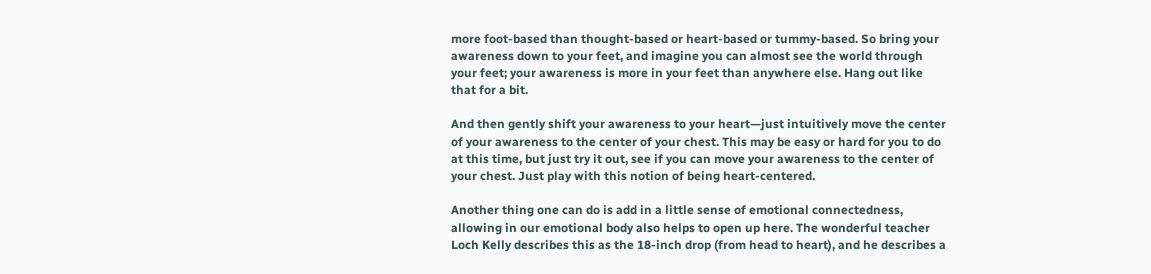more foot-based than thought-based or heart-based or tummy-based. So bring your awareness down to your feet, and imagine you can almost see the world through your feet; your awareness is more in your feet than anywhere else. Hang out like that for a bit.

And then gently shift your awareness to your heart—just intuitively move the center of your awareness to the center of your chest. This may be easy or hard for you to do at this time, but just try it out, see if you can move your awareness to the center of your chest. Just play with this notion of being heart-centered.

Another thing one can do is add in a little sense of emotional connectedness, allowing in our emotional body also helps to open up here. The wonderful teacher Loch Kelly describes this as the 18-inch drop (from head to heart), and he describes a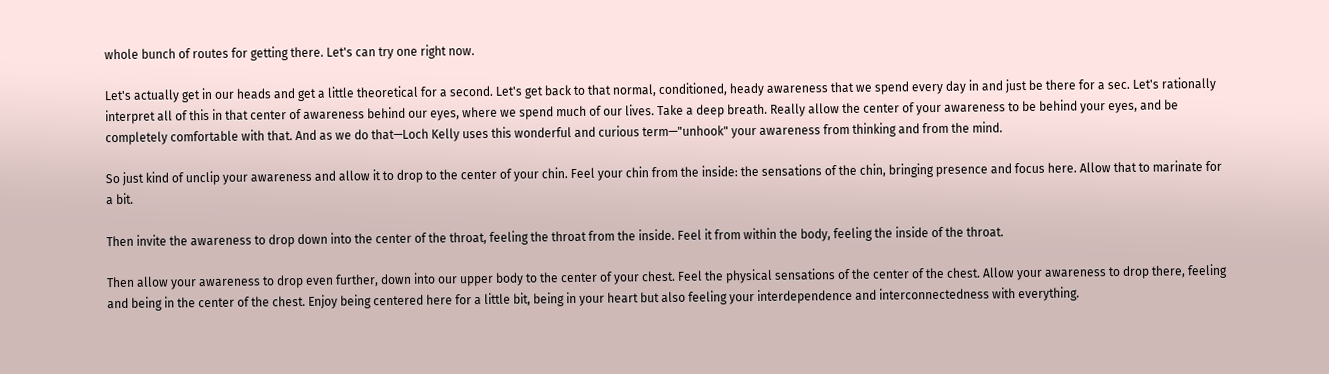whole bunch of routes for getting there. Let's can try one right now.

Let's actually get in our heads and get a little theoretical for a second. Let's get back to that normal, conditioned, heady awareness that we spend every day in and just be there for a sec. Let's rationally interpret all of this in that center of awareness behind our eyes, where we spend much of our lives. Take a deep breath. Really allow the center of your awareness to be behind your eyes, and be completely comfortable with that. And as we do that—Loch Kelly uses this wonderful and curious term—"unhook" your awareness from thinking and from the mind.

So just kind of unclip your awareness and allow it to drop to the center of your chin. Feel your chin from the inside: the sensations of the chin, bringing presence and focus here. Allow that to marinate for a bit.

Then invite the awareness to drop down into the center of the throat, feeling the throat from the inside. Feel it from within the body, feeling the inside of the throat.

Then allow your awareness to drop even further, down into our upper body to the center of your chest. Feel the physical sensations of the center of the chest. Allow your awareness to drop there, feeling and being in the center of the chest. Enjoy being centered here for a little bit, being in your heart but also feeling your interdependence and interconnectedness with everything.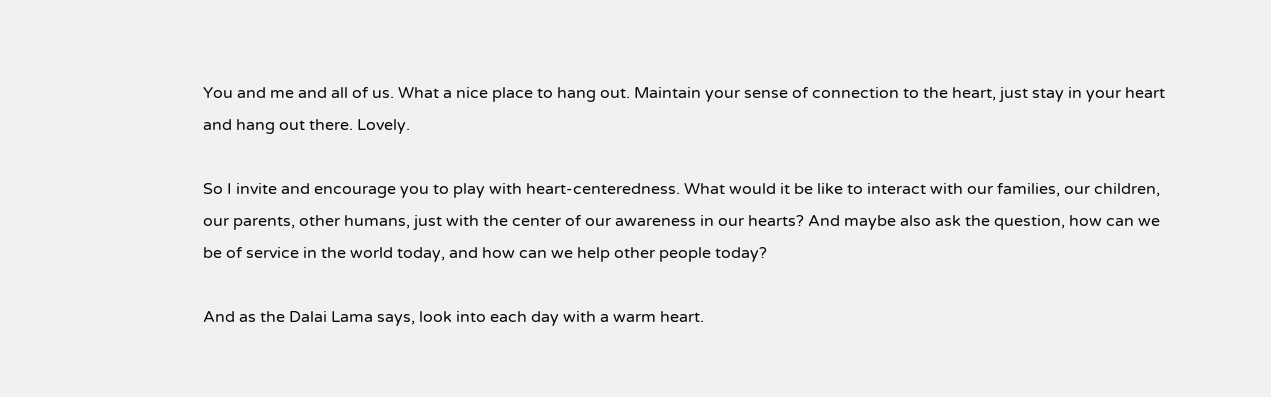You and me and all of us. What a nice place to hang out. Maintain your sense of connection to the heart, just stay in your heart and hang out there. Lovely.

So I invite and encourage you to play with heart-centeredness. What would it be like to interact with our families, our children, our parents, other humans, just with the center of our awareness in our hearts? And maybe also ask the question, how can we be of service in the world today, and how can we help other people today?

And as the Dalai Lama says, look into each day with a warm heart.